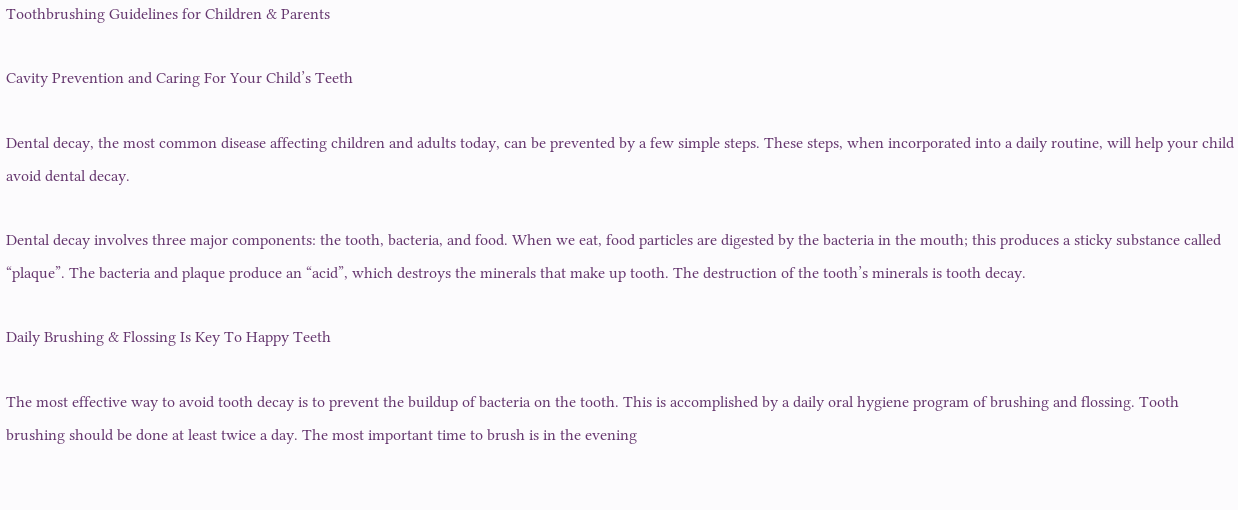Toothbrushing Guidelines for Children & Parents

Cavity Prevention and Caring For Your Child’s Teeth

Dental decay, the most common disease affecting children and adults today, can be prevented by a few simple steps. These steps, when incorporated into a daily routine, will help your child avoid dental decay.

Dental decay involves three major components: the tooth, bacteria, and food. When we eat, food particles are digested by the bacteria in the mouth; this produces a sticky substance called “plaque”. The bacteria and plaque produce an “acid”, which destroys the minerals that make up tooth. The destruction of the tooth’s minerals is tooth decay.

Daily Brushing & Flossing Is Key To Happy Teeth

The most effective way to avoid tooth decay is to prevent the buildup of bacteria on the tooth. This is accomplished by a daily oral hygiene program of brushing and flossing. Tooth brushing should be done at least twice a day. The most important time to brush is in the evening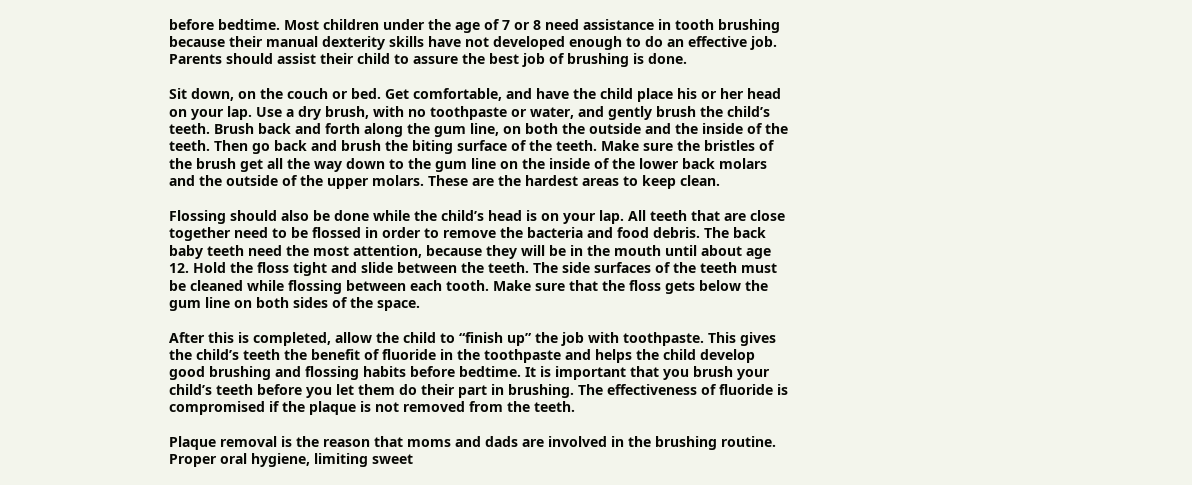before bedtime. Most children under the age of 7 or 8 need assistance in tooth brushing because their manual dexterity skills have not developed enough to do an effective job. Parents should assist their child to assure the best job of brushing is done.

Sit down, on the couch or bed. Get comfortable, and have the child place his or her head on your lap. Use a dry brush, with no toothpaste or water, and gently brush the child’s teeth. Brush back and forth along the gum line, on both the outside and the inside of the teeth. Then go back and brush the biting surface of the teeth. Make sure the bristles of the brush get all the way down to the gum line on the inside of the lower back molars and the outside of the upper molars. These are the hardest areas to keep clean.

Flossing should also be done while the child’s head is on your lap. All teeth that are close together need to be flossed in order to remove the bacteria and food debris. The back baby teeth need the most attention, because they will be in the mouth until about age 12. Hold the floss tight and slide between the teeth. The side surfaces of the teeth must be cleaned while flossing between each tooth. Make sure that the floss gets below the gum line on both sides of the space.

After this is completed, allow the child to “finish up” the job with toothpaste. This gives the child’s teeth the benefit of fluoride in the toothpaste and helps the child develop good brushing and flossing habits before bedtime. It is important that you brush your child’s teeth before you let them do their part in brushing. The effectiveness of fluoride is compromised if the plaque is not removed from the teeth.

Plaque removal is the reason that moms and dads are involved in the brushing routine. Proper oral hygiene, limiting sweet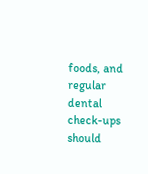foods, and regular dental check-ups should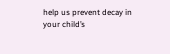help us prevent decay in your child’s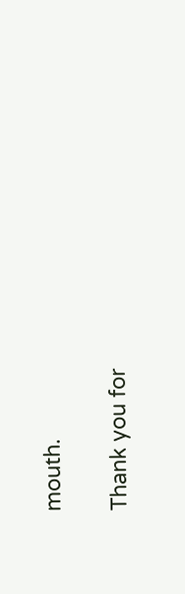mouth.

Thank you for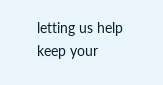letting us help keep your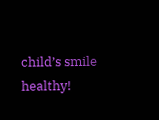child’s smile healthy!